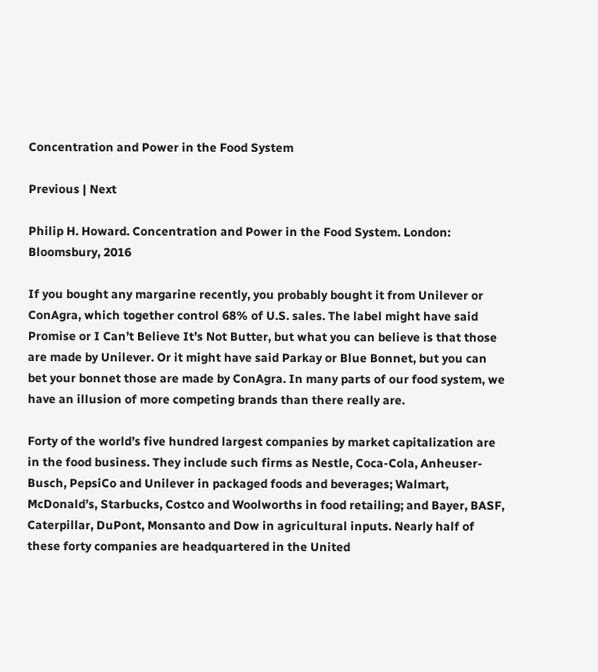Concentration and Power in the Food System

Previous | Next

Philip H. Howard. Concentration and Power in the Food System. London: Bloomsbury, 2016

If you bought any margarine recently, you probably bought it from Unilever or ConAgra, which together control 68% of U.S. sales. The label might have said Promise or I Can’t Believe It’s Not Butter, but what you can believe is that those are made by Unilever. Or it might have said Parkay or Blue Bonnet, but you can bet your bonnet those are made by ConAgra. In many parts of our food system, we have an illusion of more competing brands than there really are.

Forty of the world’s five hundred largest companies by market capitalization are in the food business. They include such firms as Nestle, Coca-Cola, Anheuser-Busch, PepsiCo and Unilever in packaged foods and beverages; Walmart, McDonald’s, Starbucks, Costco and Woolworths in food retailing; and Bayer, BASF, Caterpillar, DuPont, Monsanto and Dow in agricultural inputs. Nearly half of these forty companies are headquartered in the United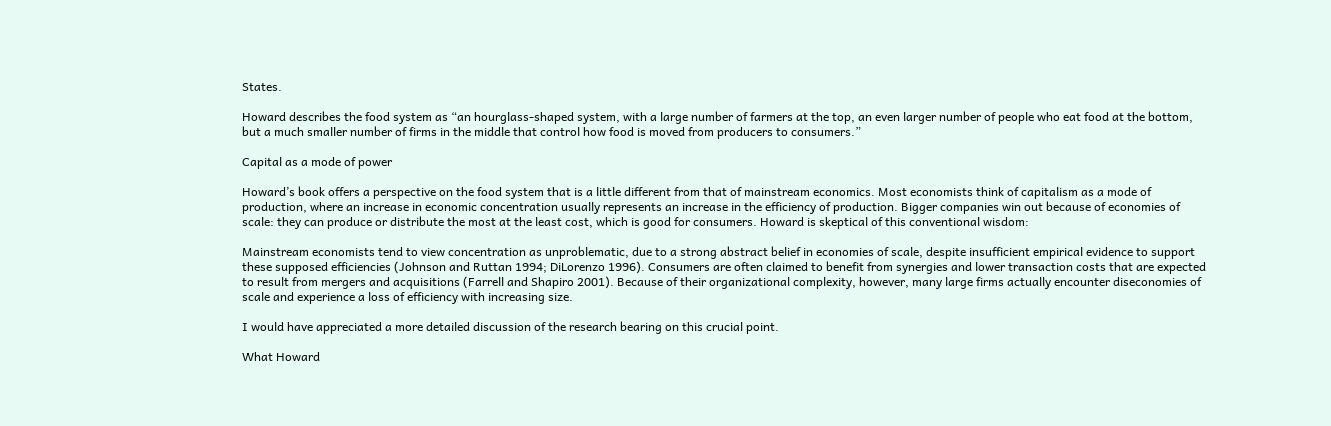States.

Howard describes the food system as “an hourglass-shaped system, with a large number of farmers at the top, an even larger number of people who eat food at the bottom, but a much smaller number of firms in the middle that control how food is moved from producers to consumers.”

Capital as a mode of power

Howard’s book offers a perspective on the food system that is a little different from that of mainstream economics. Most economists think of capitalism as a mode of production, where an increase in economic concentration usually represents an increase in the efficiency of production. Bigger companies win out because of economies of scale: they can produce or distribute the most at the least cost, which is good for consumers. Howard is skeptical of this conventional wisdom:

Mainstream economists tend to view concentration as unproblematic, due to a strong abstract belief in economies of scale, despite insufficient empirical evidence to support these supposed efficiencies (Johnson and Ruttan 1994; DiLorenzo 1996). Consumers are often claimed to benefit from synergies and lower transaction costs that are expected to result from mergers and acquisitions (Farrell and Shapiro 2001). Because of their organizational complexity, however, many large firms actually encounter diseconomies of scale and experience a loss of efficiency with increasing size.

I would have appreciated a more detailed discussion of the research bearing on this crucial point.

What Howard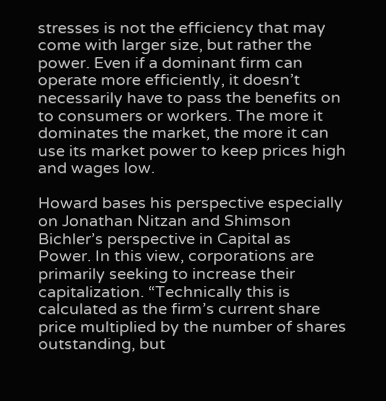stresses is not the efficiency that may come with larger size, but rather the power. Even if a dominant firm can operate more efficiently, it doesn’t necessarily have to pass the benefits on to consumers or workers. The more it dominates the market, the more it can use its market power to keep prices high and wages low.

Howard bases his perspective especially on Jonathan Nitzan and Shimson Bichler’s perspective in Capital as Power. In this view, corporations are primarily seeking to increase their capitalization. “Technically this is calculated as the firm’s current share price multiplied by the number of shares outstanding, but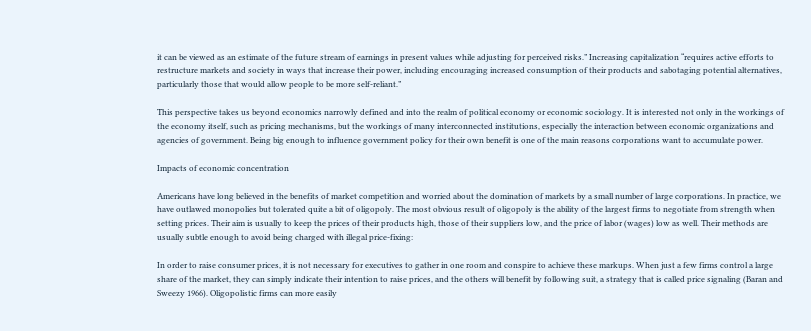it can be viewed as an estimate of the future stream of earnings in present values while adjusting for perceived risks.” Increasing capitalization “requires active efforts to restructure markets and society in ways that increase their power, including encouraging increased consumption of their products and sabotaging potential alternatives, particularly those that would allow people to be more self-reliant.”

This perspective takes us beyond economics narrowly defined and into the realm of political economy or economic sociology. It is interested not only in the workings of the economy itself, such as pricing mechanisms, but the workings of many interconnected institutions, especially the interaction between economic organizations and agencies of government. Being big enough to influence government policy for their own benefit is one of the main reasons corporations want to accumulate power.

Impacts of economic concentration

Americans have long believed in the benefits of market competition and worried about the domination of markets by a small number of large corporations. In practice, we have outlawed monopolies but tolerated quite a bit of oligopoly. The most obvious result of oligopoly is the ability of the largest firms to negotiate from strength when setting prices. Their aim is usually to keep the prices of their products high, those of their suppliers low, and the price of labor (wages) low as well. Their methods are usually subtle enough to avoid being charged with illegal price-fixing:

In order to raise consumer prices, it is not necessary for executives to gather in one room and conspire to achieve these markups. When just a few firms control a large share of the market, they can simply indicate their intention to raise prices, and the others will benefit by following suit, a strategy that is called price signaling (Baran and Sweezy 1966). Oligopolistic firms can more easily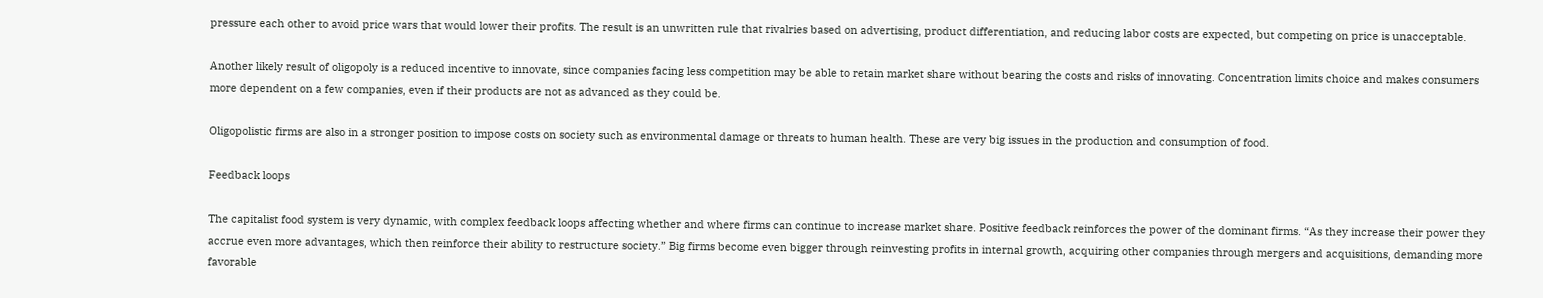pressure each other to avoid price wars that would lower their profits. The result is an unwritten rule that rivalries based on advertising, product differentiation, and reducing labor costs are expected, but competing on price is unacceptable.

Another likely result of oligopoly is a reduced incentive to innovate, since companies facing less competition may be able to retain market share without bearing the costs and risks of innovating. Concentration limits choice and makes consumers more dependent on a few companies, even if their products are not as advanced as they could be.

Oligopolistic firms are also in a stronger position to impose costs on society such as environmental damage or threats to human health. These are very big issues in the production and consumption of food.

Feedback loops

The capitalist food system is very dynamic, with complex feedback loops affecting whether and where firms can continue to increase market share. Positive feedback reinforces the power of the dominant firms. “As they increase their power they accrue even more advantages, which then reinforce their ability to restructure society.” Big firms become even bigger through reinvesting profits in internal growth, acquiring other companies through mergers and acquisitions, demanding more favorable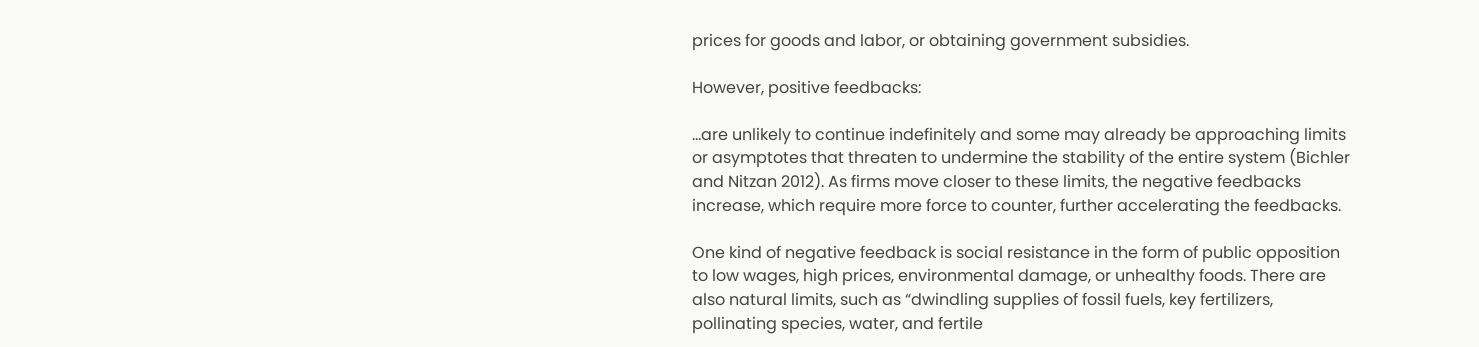prices for goods and labor, or obtaining government subsidies.

However, positive feedbacks:

…are unlikely to continue indefinitely and some may already be approaching limits or asymptotes that threaten to undermine the stability of the entire system (Bichler and Nitzan 2012). As firms move closer to these limits, the negative feedbacks increase, which require more force to counter, further accelerating the feedbacks.

One kind of negative feedback is social resistance in the form of public opposition to low wages, high prices, environmental damage, or unhealthy foods. There are also natural limits, such as “dwindling supplies of fossil fuels, key fertilizers, pollinating species, water, and fertile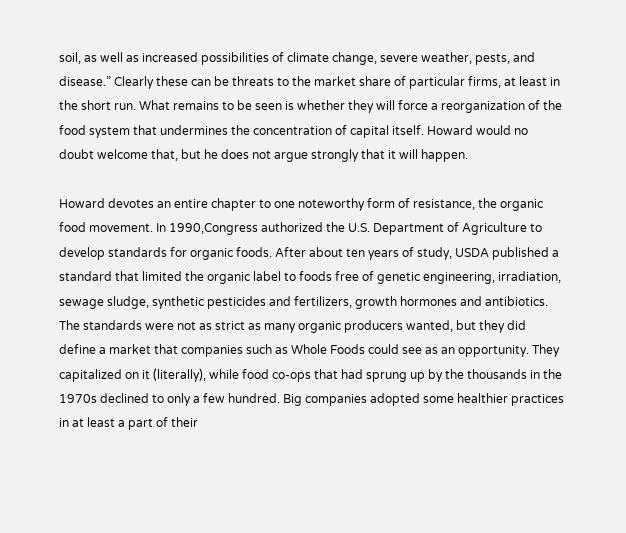soil, as well as increased possibilities of climate change, severe weather, pests, and disease.” Clearly these can be threats to the market share of particular firms, at least in the short run. What remains to be seen is whether they will force a reorganization of the food system that undermines the concentration of capital itself. Howard would no doubt welcome that, but he does not argue strongly that it will happen.

Howard devotes an entire chapter to one noteworthy form of resistance, the organic food movement. In 1990,Congress authorized the U.S. Department of Agriculture to develop standards for organic foods. After about ten years of study, USDA published a standard that limited the organic label to foods free of genetic engineering, irradiation, sewage sludge, synthetic pesticides and fertilizers, growth hormones and antibiotics. The standards were not as strict as many organic producers wanted, but they did define a market that companies such as Whole Foods could see as an opportunity. They capitalized on it (literally), while food co-ops that had sprung up by the thousands in the 1970s declined to only a few hundred. Big companies adopted some healthier practices in at least a part of their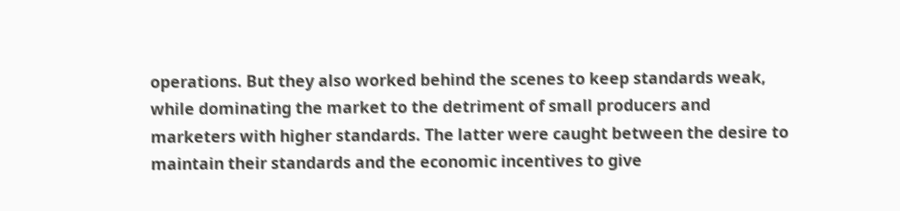operations. But they also worked behind the scenes to keep standards weak, while dominating the market to the detriment of small producers and marketers with higher standards. The latter were caught between the desire to maintain their standards and the economic incentives to give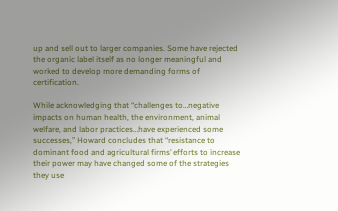up and sell out to larger companies. Some have rejected the organic label itself as no longer meaningful and worked to develop more demanding forms of certification.

While acknowledging that “challenges to…negative impacts on human health, the environment, animal welfare, and labor practices…have experienced some successes,” Howard concludes that “resistance to dominant food and agricultural firms’ efforts to increase their power may have changed some of the strategies they use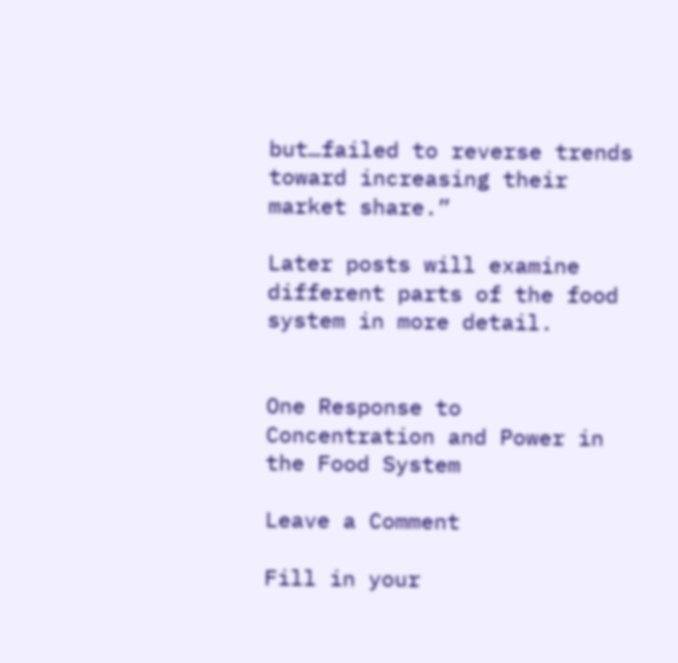but…failed to reverse trends toward increasing their market share.”

Later posts will examine different parts of the food system in more detail.


One Response to Concentration and Power in the Food System

Leave a Comment

Fill in your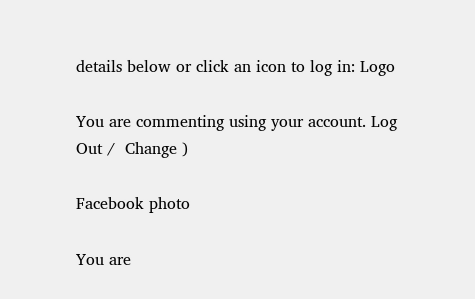details below or click an icon to log in: Logo

You are commenting using your account. Log Out /  Change )

Facebook photo

You are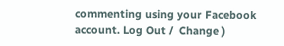commenting using your Facebook account. Log Out /  Change )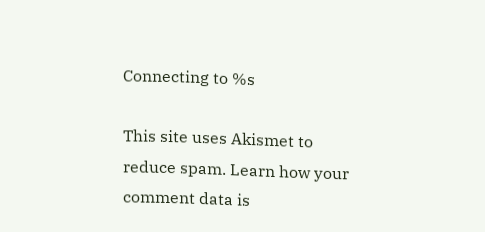Connecting to %s

This site uses Akismet to reduce spam. Learn how your comment data is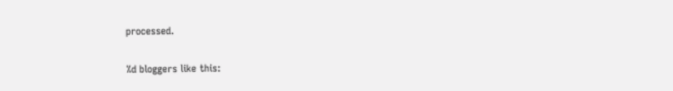processed.

%d bloggers like this: